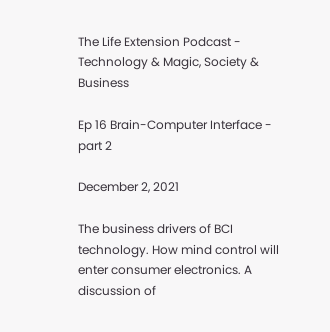The Life Extension Podcast - Technology & Magic, Society & Business

Ep 16 Brain-Computer Interface - part 2

December 2, 2021

The business drivers of BCI technology. How mind control will enter consumer electronics. A discussion of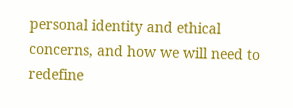personal identity and ethical concerns, and how we will need to redefine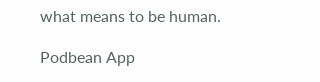what means to be human.

Podbean App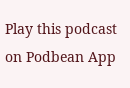Play this podcast on Podbean App